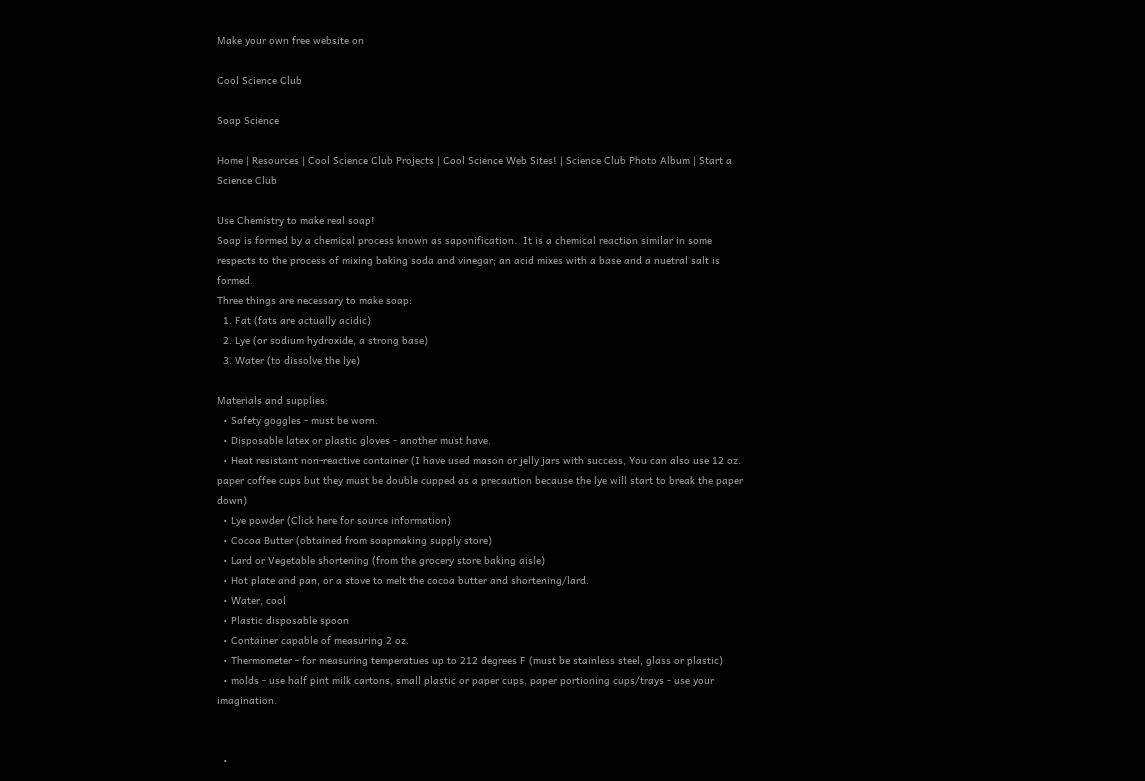Make your own free website on

Cool Science Club

Soap Science

Home | Resources | Cool Science Club Projects | Cool Science Web Sites! | Science Club Photo Album | Start a Science Club

Use Chemistry to make real soap!
Soap is formed by a chemical process known as saponification.  It is a chemical reaction similar in some respects to the process of mixing baking soda and vinegar; an acid mixes with a base and a nuetral salt is formed.
Three things are necessary to make soap:
  1. Fat (fats are actually acidic)
  2. Lye (or sodium hydroxide, a strong base)
  3. Water (to dissolve the lye)

Materials and supplies:
  • Safety goggles - must be worn.
  • Disposable latex or plastic gloves - another must have.
  • Heat resistant non-reactive container (I have used mason or jelly jars with success, You can also use 12 oz. paper coffee cups but they must be double cupped as a precaution because the lye will start to break the paper down)
  • Lye powder (Click here for source information)
  • Cocoa Butter (obtained from soapmaking supply store)
  • Lard or Vegetable shortening (from the grocery store baking aisle)
  • Hot plate and pan, or a stove to melt the cocoa butter and shortening/lard.
  • Water, cool
  • Plastic disposable spoon
  • Container capable of measuring 2 oz.
  • Thermometer - for measuring temperatues up to 212 degrees F (must be stainless steel, glass or plastic)
  • molds - use half pint milk cartons, small plastic or paper cups, paper portioning cups/trays - use your imagination.


  •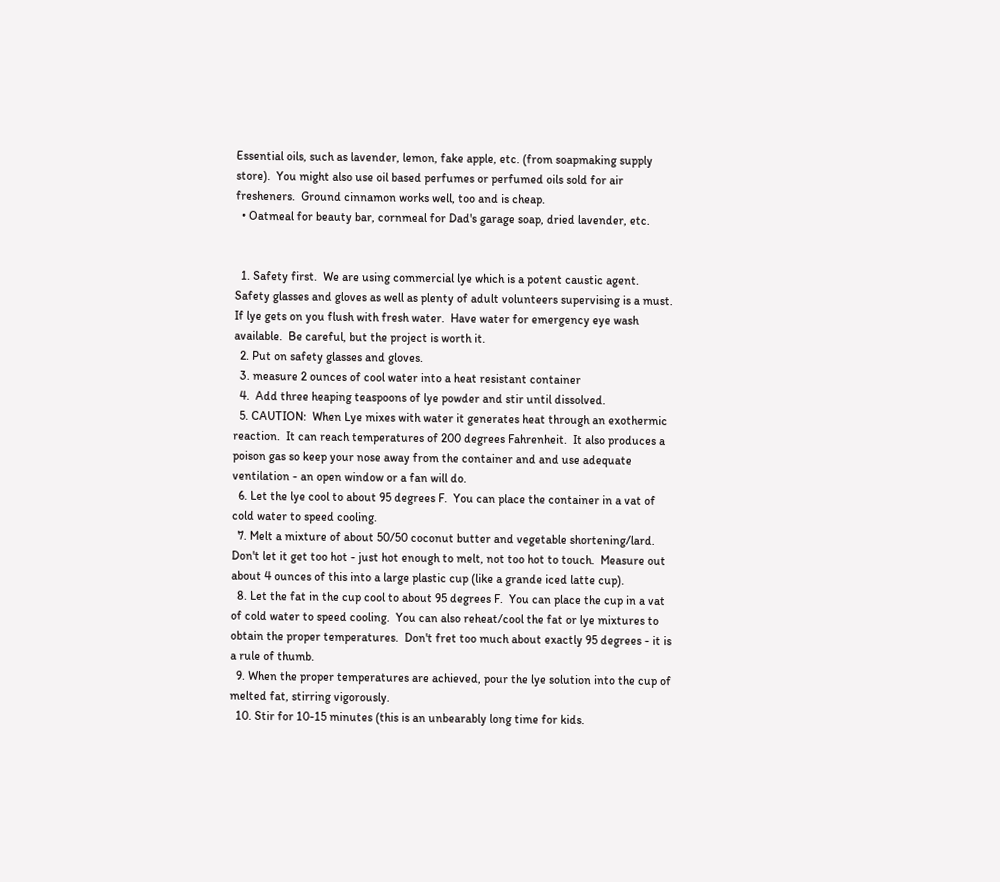Essential oils, such as lavender, lemon, fake apple, etc. (from soapmaking supply store).  You might also use oil based perfumes or perfumed oils sold for air fresheners.  Ground cinnamon works well, too and is cheap.
  • Oatmeal for beauty bar, cornmeal for Dad's garage soap, dried lavender, etc.


  1. Safety first.  We are using commercial lye which is a potent caustic agent.  Safety glasses and gloves as well as plenty of adult volunteers supervising is a must.  If lye gets on you flush with fresh water.  Have water for emergency eye wash available.  Be careful, but the project is worth it.
  2. Put on safety glasses and gloves.
  3. measure 2 ounces of cool water into a heat resistant container
  4.  Add three heaping teaspoons of lye powder and stir until dissolved.
  5. CAUTION:  When Lye mixes with water it generates heat through an exothermic reaction.  It can reach temperatures of 200 degrees Fahrenheit.  It also produces a poison gas so keep your nose away from the container and and use adequate ventilation - an open window or a fan will do.
  6. Let the lye cool to about 95 degrees F.  You can place the container in a vat of cold water to speed cooling.
  7. Melt a mixture of about 50/50 coconut butter and vegetable shortening/lard.  Don't let it get too hot - just hot enough to melt, not too hot to touch.  Measure out about 4 ounces of this into a large plastic cup (like a grande iced latte cup).
  8. Let the fat in the cup cool to about 95 degrees F.  You can place the cup in a vat of cold water to speed cooling.  You can also reheat/cool the fat or lye mixtures to obtain the proper temperatures.  Don't fret too much about exactly 95 degrees - it is a rule of thumb.
  9. When the proper temperatures are achieved, pour the lye solution into the cup of melted fat, stirring vigorously.
  10. Stir for 10-15 minutes (this is an unbearably long time for kids.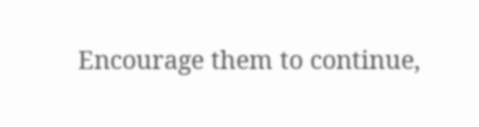Encourage them to continue,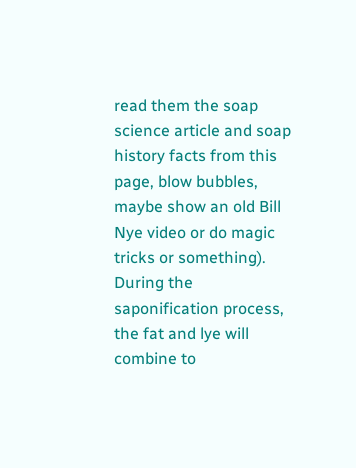read them the soap science article and soap history facts from this page, blow bubbles,  maybe show an old Bill Nye video or do magic tricks or something).  During the saponification process, the fat and lye will combine to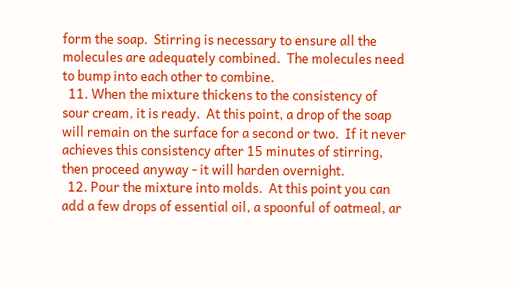form the soap.  Stirring is necessary to ensure all the molecules are adequately combined.  The molecules need to bump into each other to combine.
  11. When the mixture thickens to the consistency of sour cream, it is ready.  At this point, a drop of the soap will remain on the surface for a second or two.  If it never achieves this consistency after 15 minutes of stirring, then proceed anyway - it will harden overnight.
  12. Pour the mixture into molds.  At this point you can add a few drops of essential oil, a spoonful of oatmeal, ar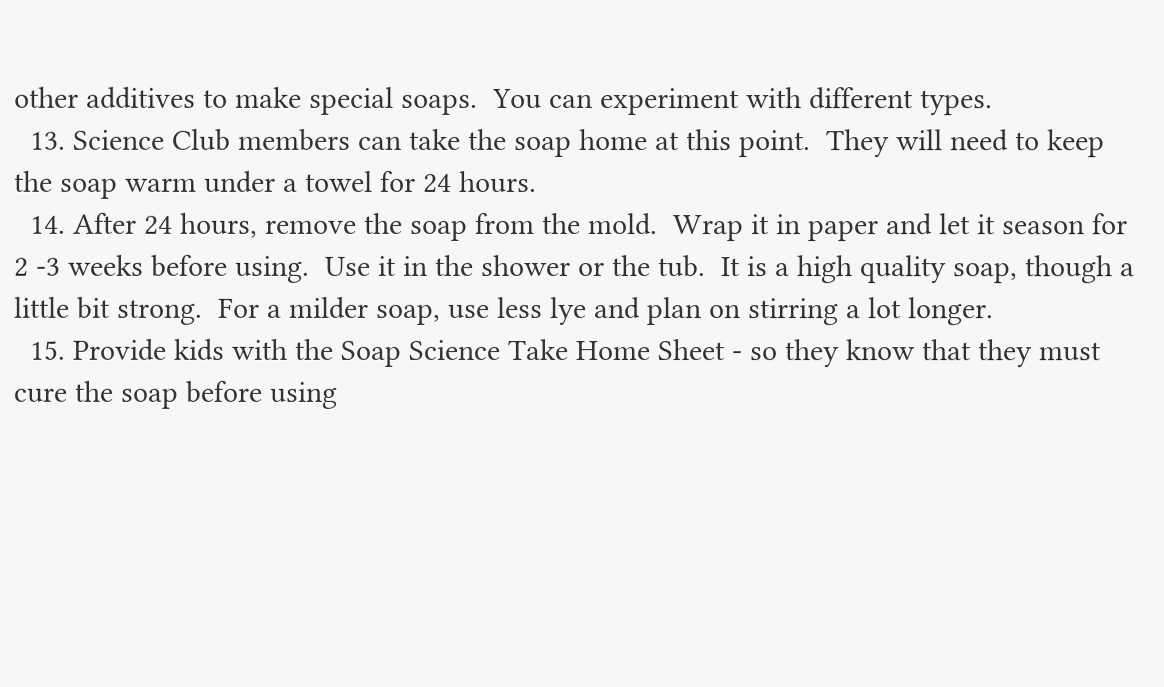other additives to make special soaps.  You can experiment with different types.
  13. Science Club members can take the soap home at this point.  They will need to keep the soap warm under a towel for 24 hours.
  14. After 24 hours, remove the soap from the mold.  Wrap it in paper and let it season for 2 -3 weeks before using.  Use it in the shower or the tub.  It is a high quality soap, though a little bit strong.  For a milder soap, use less lye and plan on stirring a lot longer.
  15. Provide kids with the Soap Science Take Home Sheet - so they know that they must cure the soap before using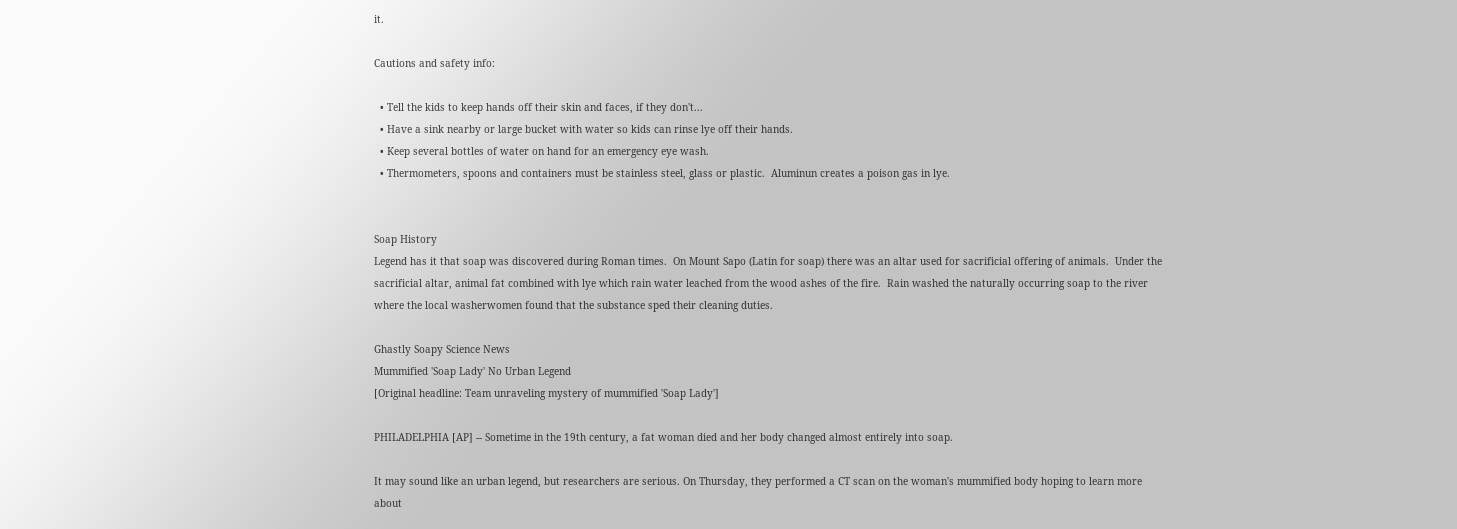it.

Cautions and safety info:

  • Tell the kids to keep hands off their skin and faces, if they don't...
  • Have a sink nearby or large bucket with water so kids can rinse lye off their hands.
  • Keep several bottles of water on hand for an emergency eye wash.
  • Thermometers, spoons and containers must be stainless steel, glass or plastic.  Aluminun creates a poison gas in lye.


Soap History
Legend has it that soap was discovered during Roman times.  On Mount Sapo (Latin for soap) there was an altar used for sacrificial offering of animals.  Under the sacrificial altar, animal fat combined with lye which rain water leached from the wood ashes of the fire.  Rain washed the naturally occurring soap to the river where the local washerwomen found that the substance sped their cleaning duties.

Ghastly Soapy Science News
Mummified 'Soap Lady' No Urban Legend
[Original headline: Team unraveling mystery of mummified 'Soap Lady']

PHILADELPHIA [AP] -- Sometime in the 19th century, a fat woman died and her body changed almost entirely into soap.

It may sound like an urban legend, but researchers are serious. On Thursday, they performed a CT scan on the woman's mummified body hoping to learn more about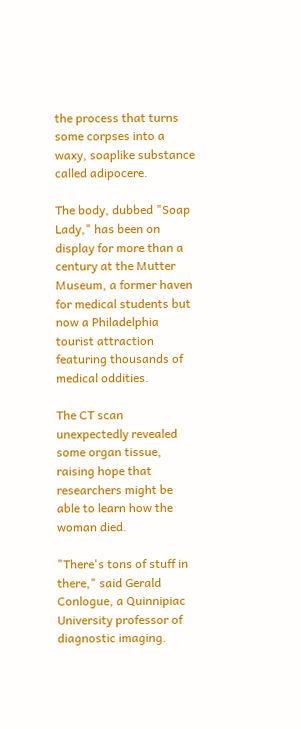the process that turns some corpses into a waxy, soaplike substance called adipocere.

The body, dubbed "Soap Lady," has been on display for more than a century at the Mutter Museum, a former haven for medical students but now a Philadelphia tourist attraction featuring thousands of medical oddities.

The CT scan unexpectedly revealed some organ tissue, raising hope that researchers might be able to learn how the woman died.

"There's tons of stuff in there," said Gerald Conlogue, a Quinnipiac University professor of diagnostic imaging.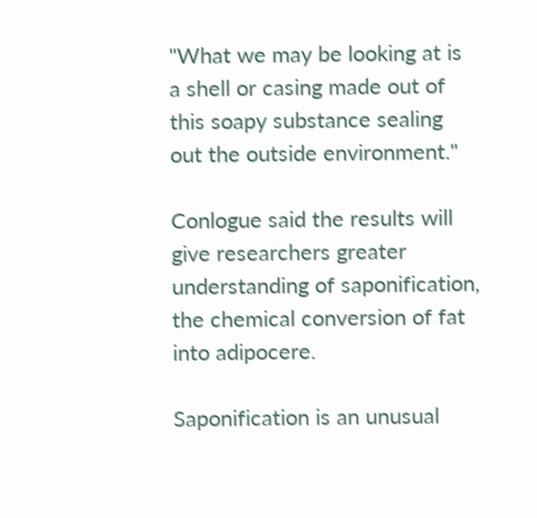"What we may be looking at is a shell or casing made out of this soapy substance sealing out the outside environment."

Conlogue said the results will give researchers greater understanding of saponification, the chemical conversion of fat into adipocere.

Saponification is an unusual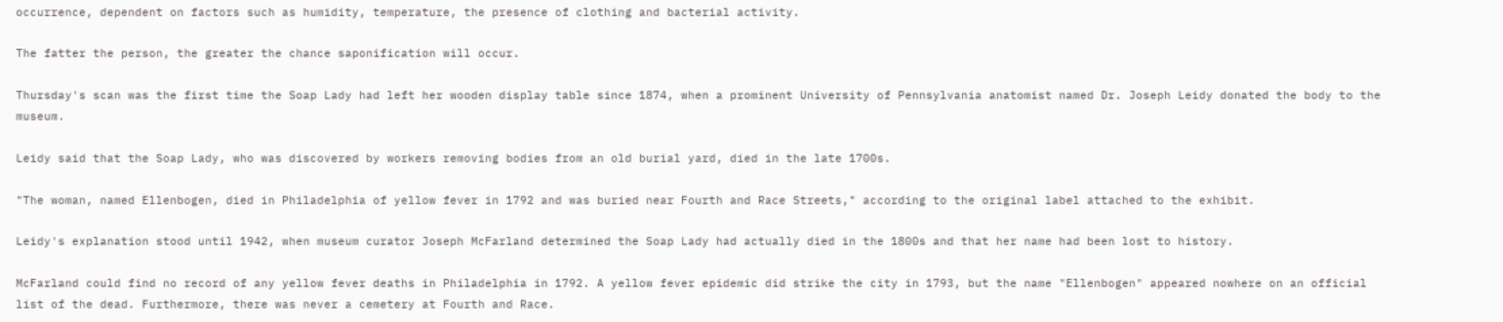occurrence, dependent on factors such as humidity, temperature, the presence of clothing and bacterial activity.

The fatter the person, the greater the chance saponification will occur.

Thursday's scan was the first time the Soap Lady had left her wooden display table since 1874, when a prominent University of Pennsylvania anatomist named Dr. Joseph Leidy donated the body to the museum.

Leidy said that the Soap Lady, who was discovered by workers removing bodies from an old burial yard, died in the late 1700s.

"The woman, named Ellenbogen, died in Philadelphia of yellow fever in 1792 and was buried near Fourth and Race Streets," according to the original label attached to the exhibit.

Leidy's explanation stood until 1942, when museum curator Joseph McFarland determined the Soap Lady had actually died in the 1800s and that her name had been lost to history.

McFarland could find no record of any yellow fever deaths in Philadelphia in 1792. A yellow fever epidemic did strike the city in 1793, but the name "Ellenbogen" appeared nowhere on an official list of the dead. Furthermore, there was never a cemetery at Fourth and Race.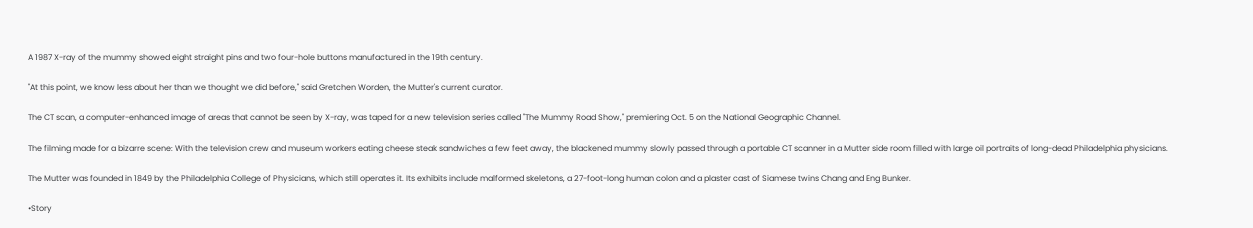A 1987 X-ray of the mummy showed eight straight pins and two four-hole buttons manufactured in the 19th century.

"At this point, we know less about her than we thought we did before," said Gretchen Worden, the Mutter's current curator.

The CT scan, a computer-enhanced image of areas that cannot be seen by X-ray, was taped for a new television series called "The Mummy Road Show," premiering Oct. 5 on the National Geographic Channel.

The filming made for a bizarre scene: With the television crew and museum workers eating cheese steak sandwiches a few feet away, the blackened mummy slowly passed through a portable CT scanner in a Mutter side room filled with large oil portraits of long-dead Philadelphia physicians.

The Mutter was founded in 1849 by the Philadelphia College of Physicians, which still operates it. Its exhibits include malformed skeletons, a 27-foot-long human colon and a plaster cast of Siamese twins Chang and Eng Bunker.

•Story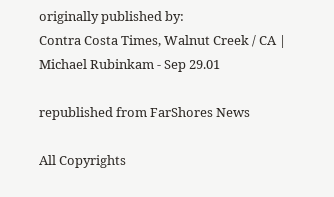originally published by:
Contra Costa Times, Walnut Creek / CA | Michael Rubinkam - Sep 29.01

republished from FarShores News

All Copyrights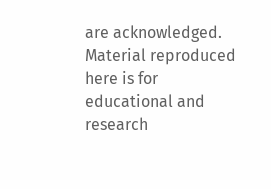are acknowledged.
Material reproduced here is for
educational and research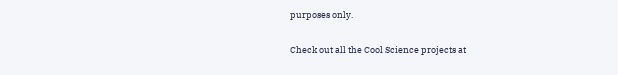purposes only.


Check out all the Cool Science projects at